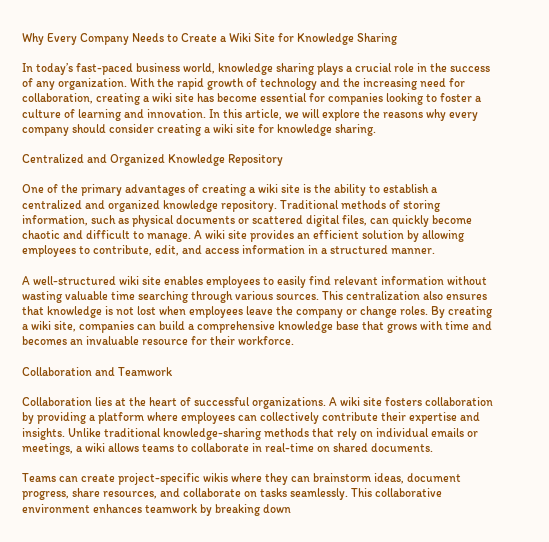Why Every Company Needs to Create a Wiki Site for Knowledge Sharing

In today’s fast-paced business world, knowledge sharing plays a crucial role in the success of any organization. With the rapid growth of technology and the increasing need for collaboration, creating a wiki site has become essential for companies looking to foster a culture of learning and innovation. In this article, we will explore the reasons why every company should consider creating a wiki site for knowledge sharing.

Centralized and Organized Knowledge Repository

One of the primary advantages of creating a wiki site is the ability to establish a centralized and organized knowledge repository. Traditional methods of storing information, such as physical documents or scattered digital files, can quickly become chaotic and difficult to manage. A wiki site provides an efficient solution by allowing employees to contribute, edit, and access information in a structured manner.

A well-structured wiki site enables employees to easily find relevant information without wasting valuable time searching through various sources. This centralization also ensures that knowledge is not lost when employees leave the company or change roles. By creating a wiki site, companies can build a comprehensive knowledge base that grows with time and becomes an invaluable resource for their workforce.

Collaboration and Teamwork

Collaboration lies at the heart of successful organizations. A wiki site fosters collaboration by providing a platform where employees can collectively contribute their expertise and insights. Unlike traditional knowledge-sharing methods that rely on individual emails or meetings, a wiki allows teams to collaborate in real-time on shared documents.

Teams can create project-specific wikis where they can brainstorm ideas, document progress, share resources, and collaborate on tasks seamlessly. This collaborative environment enhances teamwork by breaking down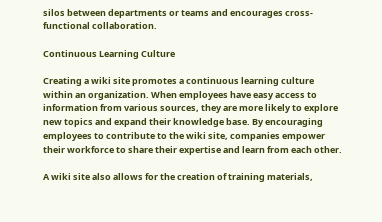silos between departments or teams and encourages cross-functional collaboration.

Continuous Learning Culture

Creating a wiki site promotes a continuous learning culture within an organization. When employees have easy access to information from various sources, they are more likely to explore new topics and expand their knowledge base. By encouraging employees to contribute to the wiki site, companies empower their workforce to share their expertise and learn from each other.

A wiki site also allows for the creation of training materials,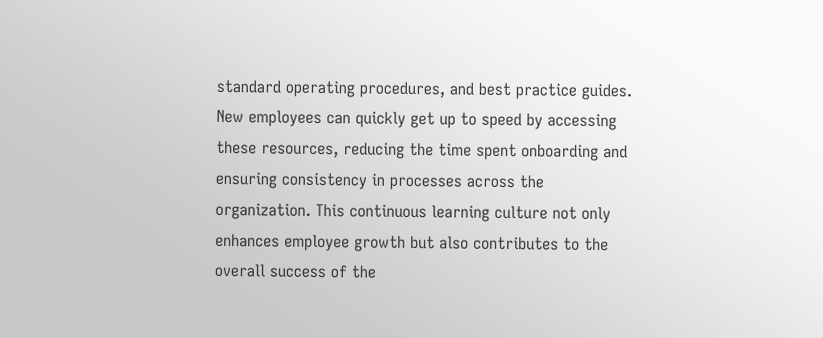standard operating procedures, and best practice guides. New employees can quickly get up to speed by accessing these resources, reducing the time spent onboarding and ensuring consistency in processes across the organization. This continuous learning culture not only enhances employee growth but also contributes to the overall success of the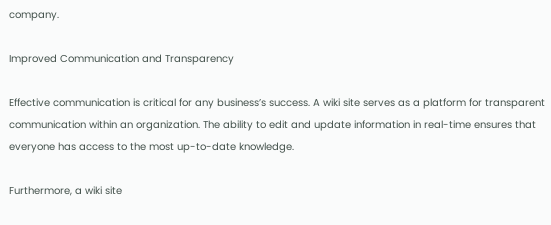company.

Improved Communication and Transparency

Effective communication is critical for any business’s success. A wiki site serves as a platform for transparent communication within an organization. The ability to edit and update information in real-time ensures that everyone has access to the most up-to-date knowledge.

Furthermore, a wiki site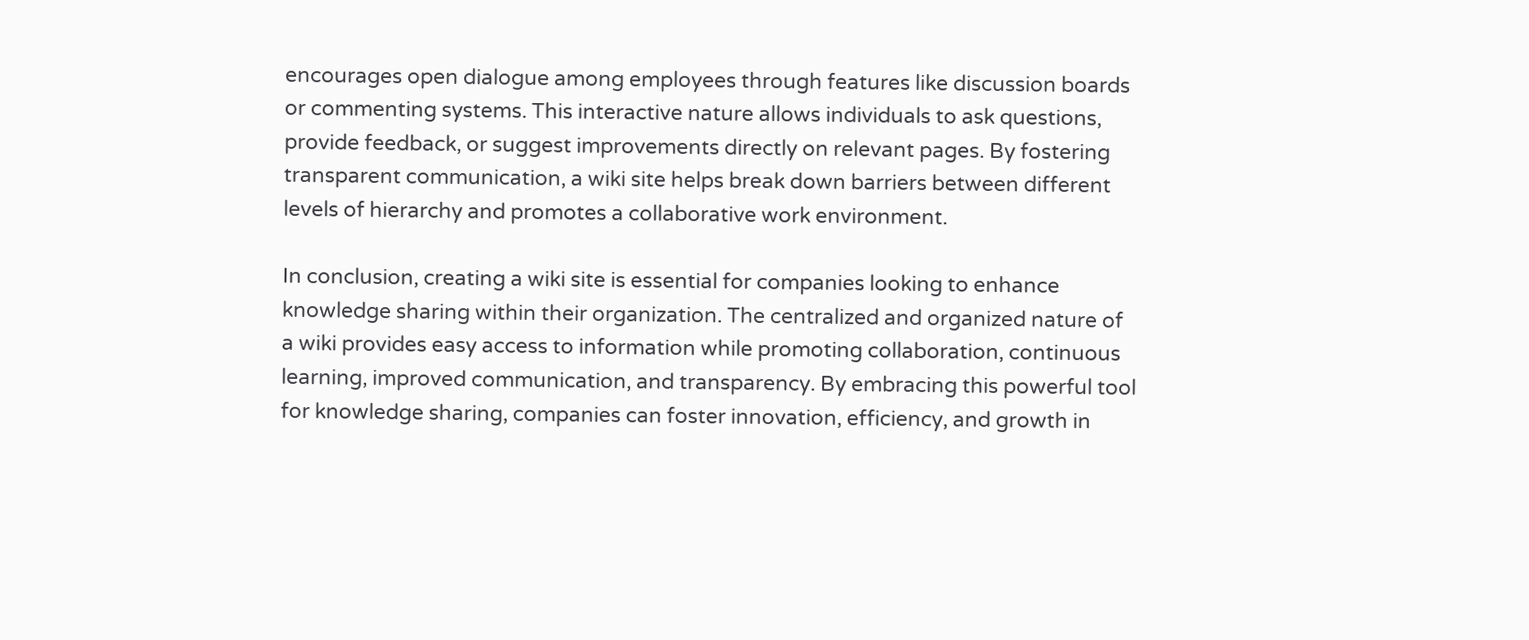encourages open dialogue among employees through features like discussion boards or commenting systems. This interactive nature allows individuals to ask questions, provide feedback, or suggest improvements directly on relevant pages. By fostering transparent communication, a wiki site helps break down barriers between different levels of hierarchy and promotes a collaborative work environment.

In conclusion, creating a wiki site is essential for companies looking to enhance knowledge sharing within their organization. The centralized and organized nature of a wiki provides easy access to information while promoting collaboration, continuous learning, improved communication, and transparency. By embracing this powerful tool for knowledge sharing, companies can foster innovation, efficiency, and growth in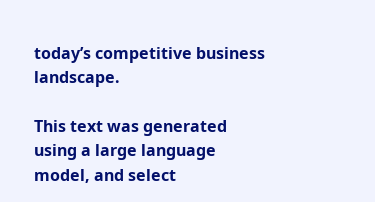today’s competitive business landscape.

This text was generated using a large language model, and select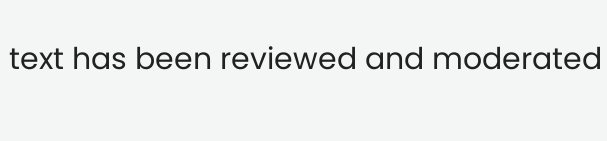text has been reviewed and moderated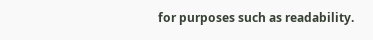for purposes such as readability.